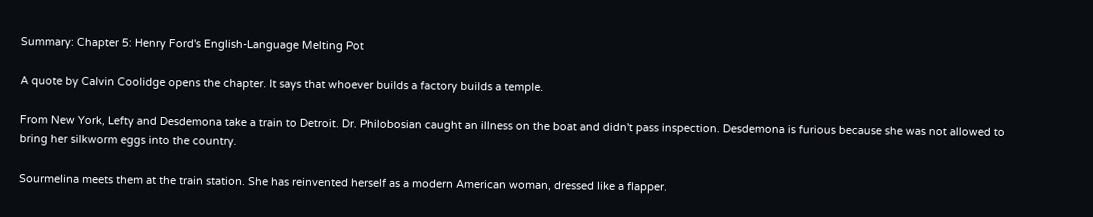Summary: Chapter 5: Henry Ford's English-Language Melting Pot

A quote by Calvin Coolidge opens the chapter. It says that whoever builds a factory builds a temple.

From New York, Lefty and Desdemona take a train to Detroit. Dr. Philobosian caught an illness on the boat and didn't pass inspection. Desdemona is furious because she was not allowed to bring her silkworm eggs into the country.

Sourmelina meets them at the train station. She has reinvented herself as a modern American woman, dressed like a flapper.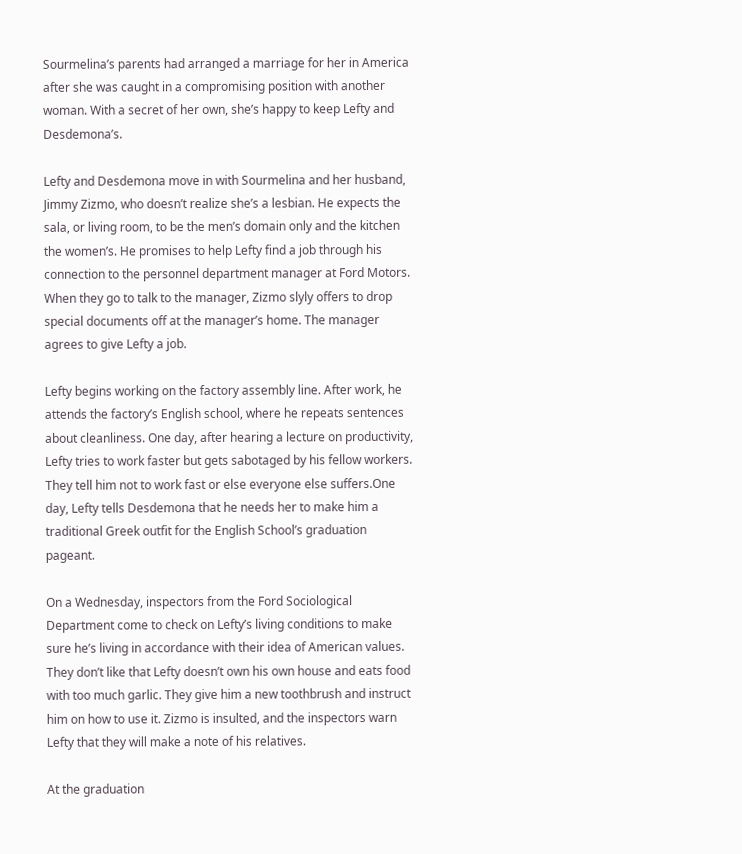Sourmelina’s parents had arranged a marriage for her in America after she was caught in a compromising position with another woman. With a secret of her own, she’s happy to keep Lefty and Desdemona’s.

Lefty and Desdemona move in with Sourmelina and her husband, Jimmy Zizmo, who doesn’t realize she’s a lesbian. He expects the sala, or living room, to be the men’s domain only and the kitchen the women’s. He promises to help Lefty find a job through his connection to the personnel department manager at Ford Motors. When they go to talk to the manager, Zizmo slyly offers to drop special documents off at the manager’s home. The manager agrees to give Lefty a job.

Lefty begins working on the factory assembly line. After work, he attends the factory’s English school, where he repeats sentences about cleanliness. One day, after hearing a lecture on productivity, Lefty tries to work faster but gets sabotaged by his fellow workers. They tell him not to work fast or else everyone else suffers.One day, Lefty tells Desdemona that he needs her to make him a traditional Greek outfit for the English School’s graduation pageant.

On a Wednesday, inspectors from the Ford Sociological Department come to check on Lefty’s living conditions to make sure he’s living in accordance with their idea of American values. They don’t like that Lefty doesn’t own his own house and eats food with too much garlic. They give him a new toothbrush and instruct him on how to use it. Zizmo is insulted, and the inspectors warn Lefty that they will make a note of his relatives.

At the graduation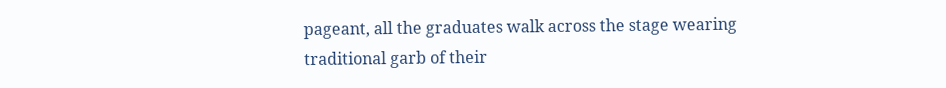pageant, all the graduates walk across the stage wearing traditional garb of their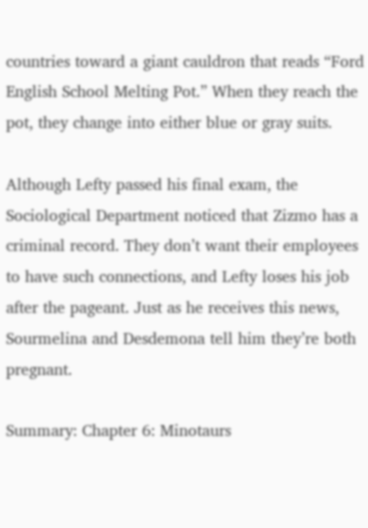countries toward a giant cauldron that reads “Ford English School Melting Pot.” When they reach the pot, they change into either blue or gray suits.

Although Lefty passed his final exam, the Sociological Department noticed that Zizmo has a criminal record. They don’t want their employees to have such connections, and Lefty loses his job after the pageant. Just as he receives this news, Sourmelina and Desdemona tell him they’re both pregnant.

Summary: Chapter 6: Minotaurs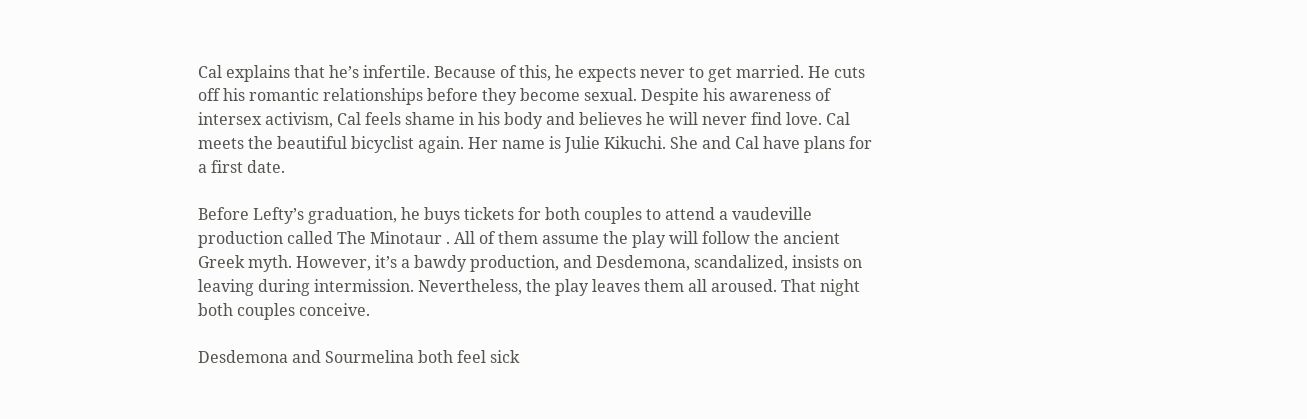Cal explains that he’s infertile. Because of this, he expects never to get married. He cuts off his romantic relationships before they become sexual. Despite his awareness of intersex activism, Cal feels shame in his body and believes he will never find love. Cal meets the beautiful bicyclist again. Her name is Julie Kikuchi. She and Cal have plans for a first date.

Before Lefty’s graduation, he buys tickets for both couples to attend a vaudeville production called The Minotaur . All of them assume the play will follow the ancient Greek myth. However, it’s a bawdy production, and Desdemona, scandalized, insists on leaving during intermission. Nevertheless, the play leaves them all aroused. That night both couples conceive.

Desdemona and Sourmelina both feel sick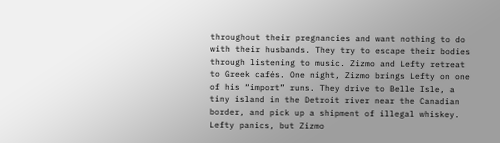throughout their pregnancies and want nothing to do with their husbands. They try to escape their bodies through listening to music. Zizmo and Lefty retreat to Greek cafés. One night, Zizmo brings Lefty on one of his “import” runs. They drive to Belle Isle, a tiny island in the Detroit river near the Canadian border, and pick up a shipment of illegal whiskey. Lefty panics, but Zizmo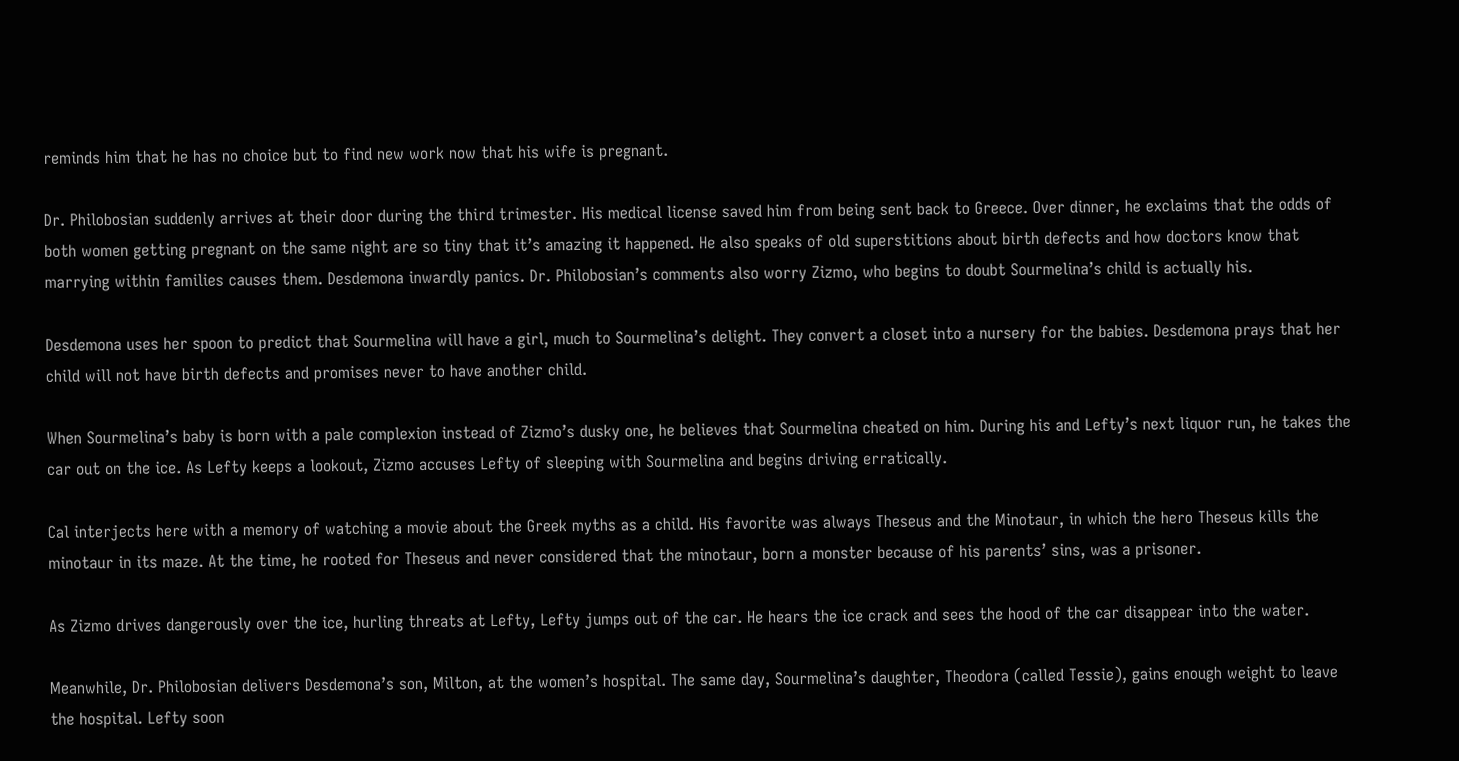reminds him that he has no choice but to find new work now that his wife is pregnant.

Dr. Philobosian suddenly arrives at their door during the third trimester. His medical license saved him from being sent back to Greece. Over dinner, he exclaims that the odds of both women getting pregnant on the same night are so tiny that it’s amazing it happened. He also speaks of old superstitions about birth defects and how doctors know that marrying within families causes them. Desdemona inwardly panics. Dr. Philobosian’s comments also worry Zizmo, who begins to doubt Sourmelina’s child is actually his.

Desdemona uses her spoon to predict that Sourmelina will have a girl, much to Sourmelina’s delight. They convert a closet into a nursery for the babies. Desdemona prays that her child will not have birth defects and promises never to have another child.

When Sourmelina’s baby is born with a pale complexion instead of Zizmo’s dusky one, he believes that Sourmelina cheated on him. During his and Lefty’s next liquor run, he takes the car out on the ice. As Lefty keeps a lookout, Zizmo accuses Lefty of sleeping with Sourmelina and begins driving erratically.

Cal interjects here with a memory of watching a movie about the Greek myths as a child. His favorite was always Theseus and the Minotaur, in which the hero Theseus kills the minotaur in its maze. At the time, he rooted for Theseus and never considered that the minotaur, born a monster because of his parents’ sins, was a prisoner.

As Zizmo drives dangerously over the ice, hurling threats at Lefty, Lefty jumps out of the car. He hears the ice crack and sees the hood of the car disappear into the water.

Meanwhile, Dr. Philobosian delivers Desdemona’s son, Milton, at the women’s hospital. The same day, Sourmelina’s daughter, Theodora (called Tessie), gains enough weight to leave the hospital. Lefty soon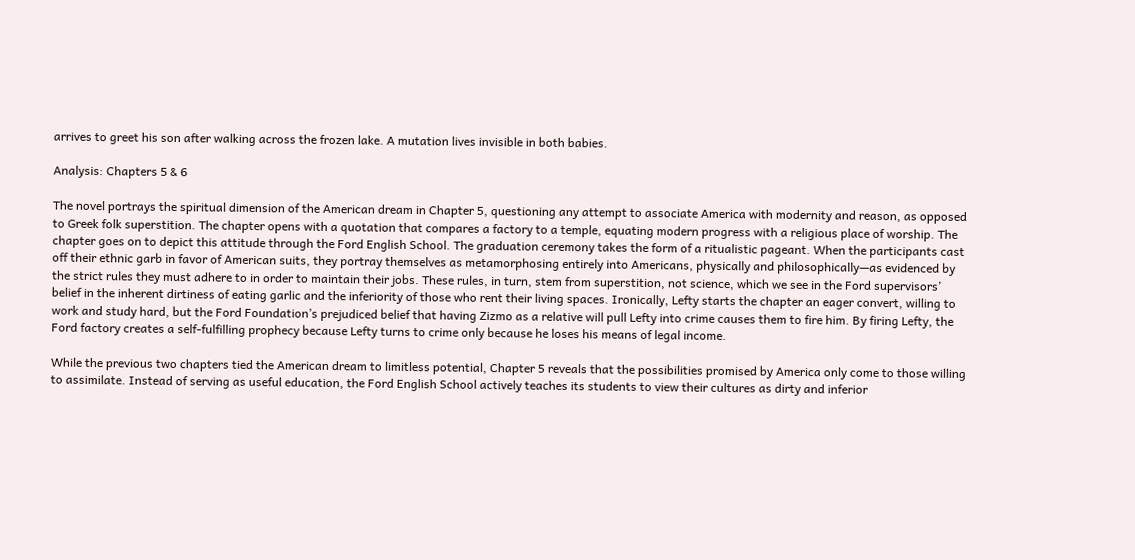arrives to greet his son after walking across the frozen lake. A mutation lives invisible in both babies.

Analysis: Chapters 5 & 6

The novel portrays the spiritual dimension of the American dream in Chapter 5, questioning any attempt to associate America with modernity and reason, as opposed to Greek folk superstition. The chapter opens with a quotation that compares a factory to a temple, equating modern progress with a religious place of worship. The chapter goes on to depict this attitude through the Ford English School. The graduation ceremony takes the form of a ritualistic pageant. When the participants cast off their ethnic garb in favor of American suits, they portray themselves as metamorphosing entirely into Americans, physically and philosophically—as evidenced by the strict rules they must adhere to in order to maintain their jobs. These rules, in turn, stem from superstition, not science, which we see in the Ford supervisors’ belief in the inherent dirtiness of eating garlic and the inferiority of those who rent their living spaces. Ironically, Lefty starts the chapter an eager convert, willing to work and study hard, but the Ford Foundation’s prejudiced belief that having Zizmo as a relative will pull Lefty into crime causes them to fire him. By firing Lefty, the Ford factory creates a self-fulfilling prophecy because Lefty turns to crime only because he loses his means of legal income.

While the previous two chapters tied the American dream to limitless potential, Chapter 5 reveals that the possibilities promised by America only come to those willing to assimilate. Instead of serving as useful education, the Ford English School actively teaches its students to view their cultures as dirty and inferior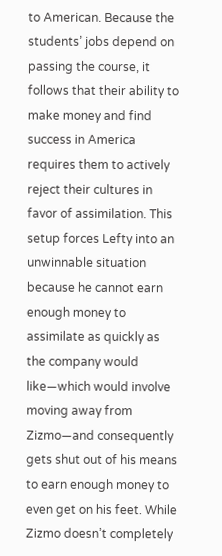to American. Because the students’ jobs depend on passing the course, it follows that their ability to make money and find success in America requires them to actively reject their cultures in favor of assimilation. This setup forces Lefty into an unwinnable situation because he cannot earn enough money to assimilate as quickly as the company would like—which would involve moving away from Zizmo—and consequently gets shut out of his means to earn enough money to even get on his feet. While Zizmo doesn’t completely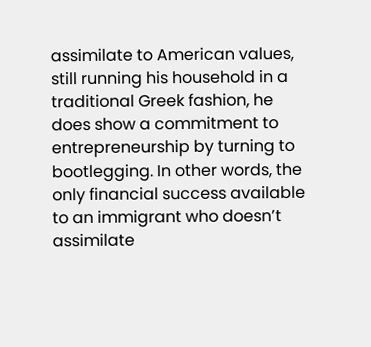assimilate to American values, still running his household in a traditional Greek fashion, he does show a commitment to entrepreneurship by turning to bootlegging. In other words, the only financial success available to an immigrant who doesn’t assimilate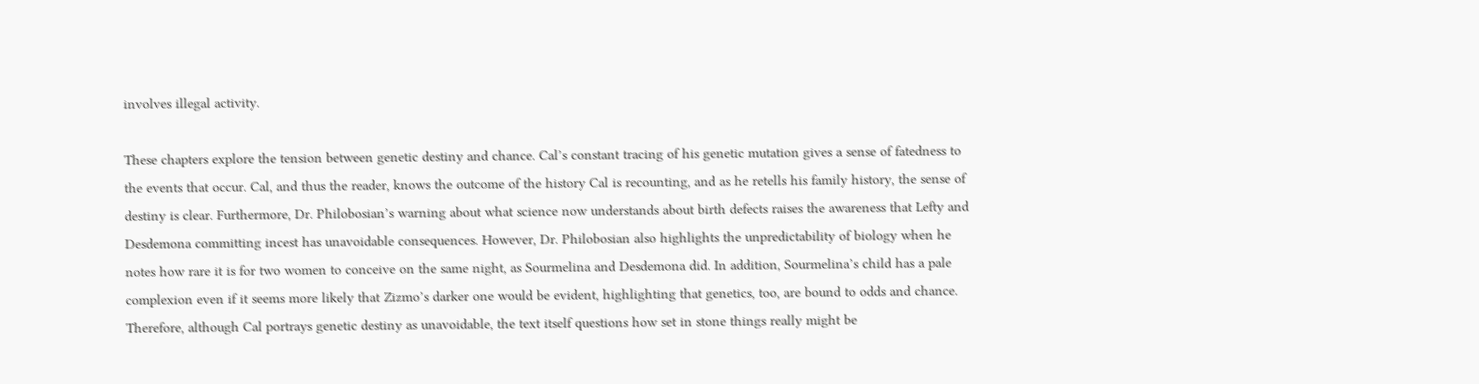involves illegal activity.

These chapters explore the tension between genetic destiny and chance. Cal’s constant tracing of his genetic mutation gives a sense of fatedness to the events that occur. Cal, and thus the reader, knows the outcome of the history Cal is recounting, and as he retells his family history, the sense of destiny is clear. Furthermore, Dr. Philobosian’s warning about what science now understands about birth defects raises the awareness that Lefty and Desdemona committing incest has unavoidable consequences. However, Dr. Philobosian also highlights the unpredictability of biology when he notes how rare it is for two women to conceive on the same night, as Sourmelina and Desdemona did. In addition, Sourmelina’s child has a pale complexion even if it seems more likely that Zizmo’s darker one would be evident, highlighting that genetics, too, are bound to odds and chance. Therefore, although Cal portrays genetic destiny as unavoidable, the text itself questions how set in stone things really might be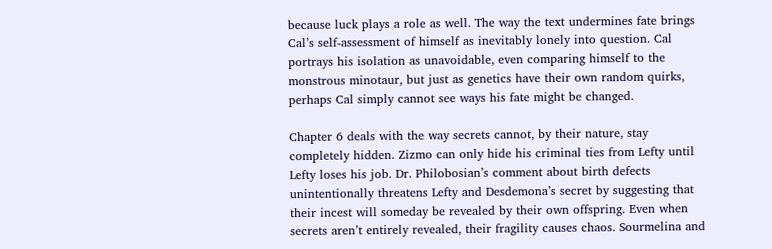because luck plays a role as well. The way the text undermines fate brings Cal’s self-assessment of himself as inevitably lonely into question. Cal portrays his isolation as unavoidable, even comparing himself to the monstrous minotaur, but just as genetics have their own random quirks, perhaps Cal simply cannot see ways his fate might be changed.

Chapter 6 deals with the way secrets cannot, by their nature, stay completely hidden. Zizmo can only hide his criminal ties from Lefty until Lefty loses his job. Dr. Philobosian’s comment about birth defects unintentionally threatens Lefty and Desdemona’s secret by suggesting that their incest will someday be revealed by their own offspring. Even when secrets aren’t entirely revealed, their fragility causes chaos. Sourmelina and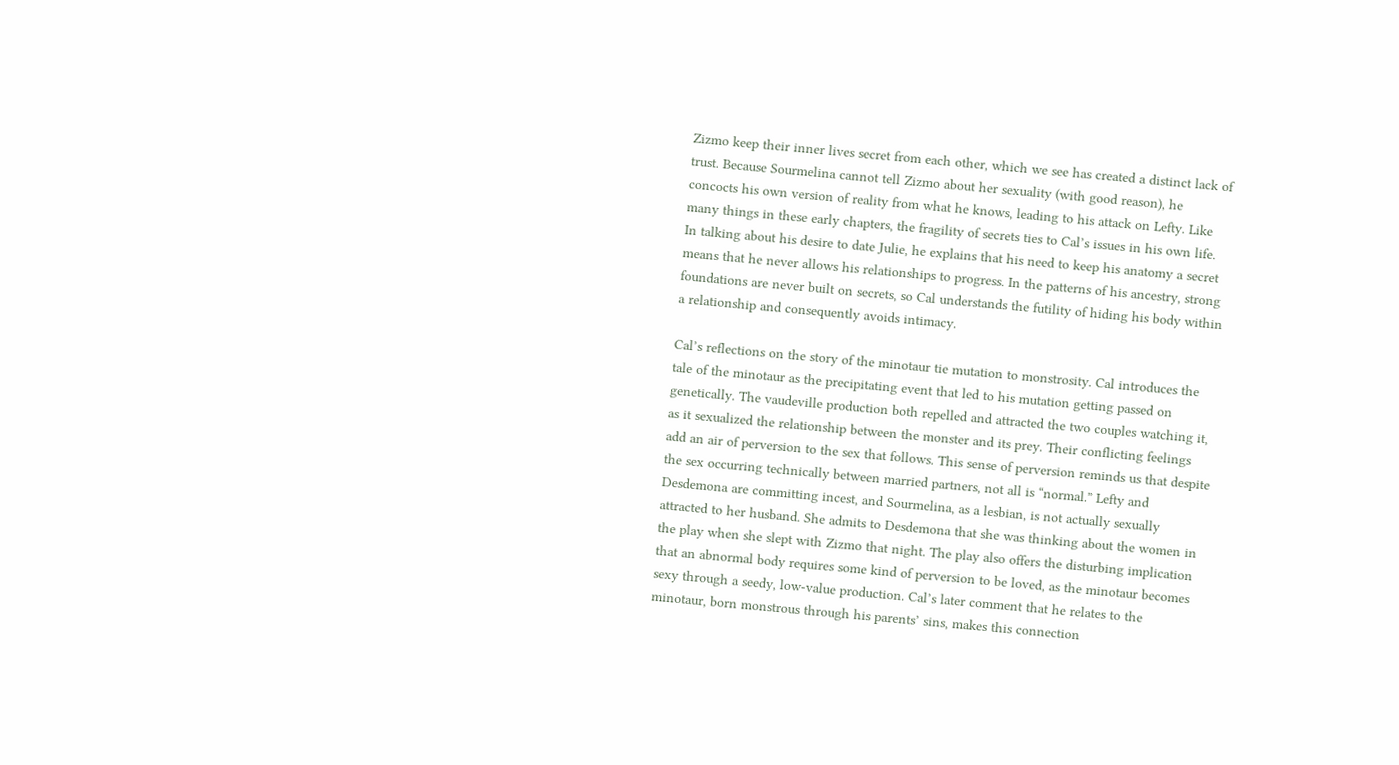Zizmo keep their inner lives secret from each other, which we see has created a distinct lack of trust. Because Sourmelina cannot tell Zizmo about her sexuality (with good reason), he concocts his own version of reality from what he knows, leading to his attack on Lefty. Like many things in these early chapters, the fragility of secrets ties to Cal’s issues in his own life. In talking about his desire to date Julie, he explains that his need to keep his anatomy a secret means that he never allows his relationships to progress. In the patterns of his ancestry, strong foundations are never built on secrets, so Cal understands the futility of hiding his body within a relationship and consequently avoids intimacy.

Cal’s reflections on the story of the minotaur tie mutation to monstrosity. Cal introduces the tale of the minotaur as the precipitating event that led to his mutation getting passed on genetically. The vaudeville production both repelled and attracted the two couples watching it, as it sexualized the relationship between the monster and its prey. Their conflicting feelings add an air of perversion to the sex that follows. This sense of perversion reminds us that despite the sex occurring technically between married partners, not all is “normal.” Lefty and Desdemona are committing incest, and Sourmelina, as a lesbian, is not actually sexually attracted to her husband. She admits to Desdemona that she was thinking about the women in the play when she slept with Zizmo that night. The play also offers the disturbing implication that an abnormal body requires some kind of perversion to be loved, as the minotaur becomes sexy through a seedy, low-value production. Cal’s later comment that he relates to the minotaur, born monstrous through his parents’ sins, makes this connection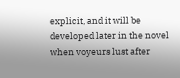explicit, and it will be developed later in the novel when voyeurs lust after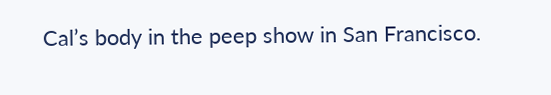Cal’s body in the peep show in San Francisco.